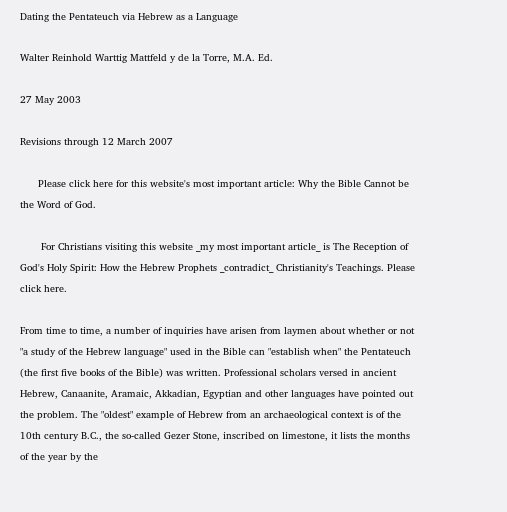Dating the Pentateuch via Hebrew as a Language

Walter Reinhold Warttig Mattfeld y de la Torre, M.A. Ed.

27 May 2003

Revisions through 12 March 2007

      Please click here for this website's most important article: Why the Bible Cannot be the Word of God.

       For Christians visiting this website _my most important article_ is The Reception of God's Holy Spirit: How the Hebrew Prophets _contradict_ Christianity's Teachings. Please click here.

From time to time, a number of inquiries have arisen from laymen about whether or not "a study of the Hebrew language" used in the Bible can "establish when" the Pentateuch (the first five books of the Bible) was written. Professional scholars versed in ancient Hebrew, Canaanite, Aramaic, Akkadian, Egyptian and other languages have pointed out the problem. The "oldest" example of Hebrew from an archaeological context is of the 10th century B.C., the so-called Gezer Stone, inscribed on limestone, it lists the months of the year by the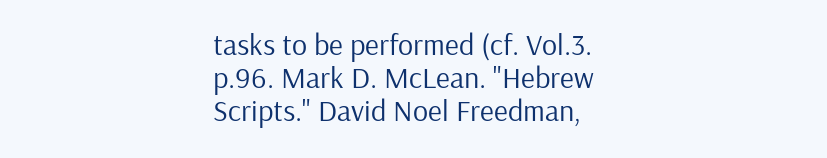tasks to be performed (cf. Vol.3. p.96. Mark D. McLean. "Hebrew Scripts." David Noel Freedman,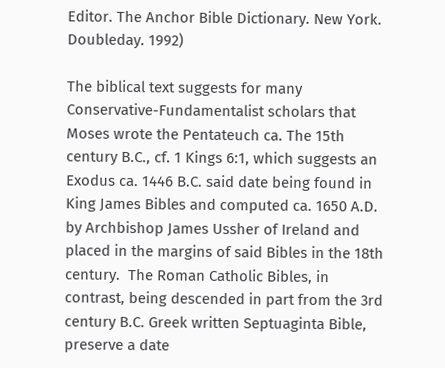Editor. The Anchor Bible Dictionary. New York. Doubleday. 1992)

The biblical text suggests for many Conservative-Fundamentalist scholars that Moses wrote the Pentateuch ca. The 15th century B.C., cf. 1 Kings 6:1, which suggests an Exodus ca. 1446 B.C. said date being found in King James Bibles and computed ca. 1650 A.D. by Archbishop James Ussher of Ireland and placed in the margins of said Bibles in the 18th century.  The Roman Catholic Bibles, in contrast, being descended in part from the 3rd century B.C. Greek written Septuaginta Bible, preserve a date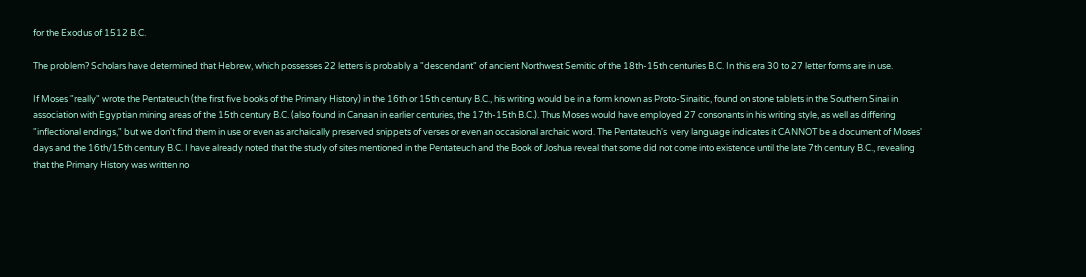for the Exodus of 1512 B.C.

The problem? Scholars have determined that Hebrew, which possesses 22 letters is probably a "descendant" of ancient Northwest Semitic of the 18th-15th centuries B.C. In this era 30 to 27 letter forms are in use.

If Moses "really" wrote the Pentateuch (the first five books of the Primary History) in the 16th or 15th century B.C., his writing would be in a form known as Proto-Sinaitic, found on stone tablets in the Southern Sinai in association with Egyptian mining areas of the 15th century B.C. (also found in Canaan in earlier centuries, the 17th-15th B.C.). Thus Moses would have employed 27 consonants in his writing style, as well as differing "inflectional endings," but we don't find them in use or even as archaically preserved snippets of verses or even an occasional archaic word. The Pentateuch's  very language indicates it CANNOT be a document of Moses' days and the 16th/15th century B.C. I have already noted that the study of sites mentioned in the Pentateuch and the Book of Joshua reveal that some did not come into existence until the late 7th century B.C., revealing that the Primary History was written no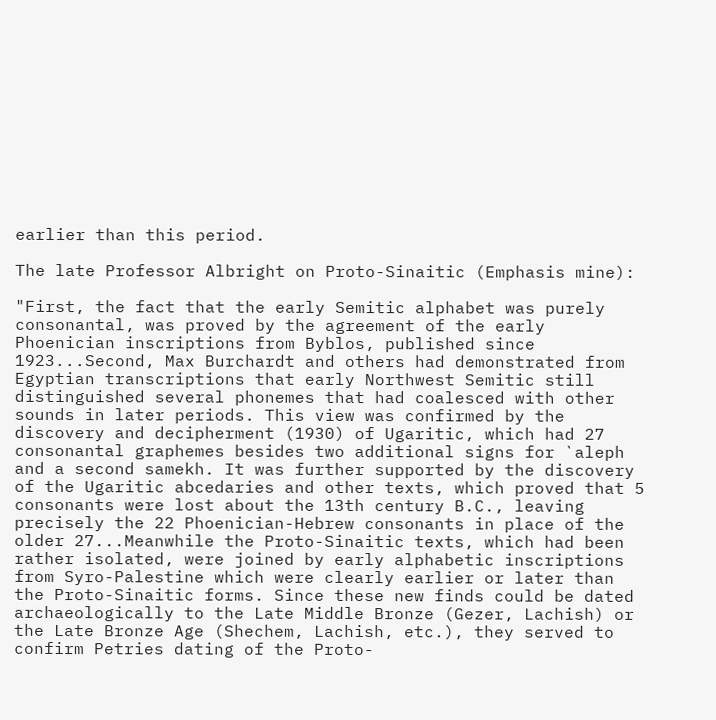earlier than this period.

The late Professor Albright on Proto-Sinaitic (Emphasis mine):

"First, the fact that the early Semitic alphabet was purely consonantal, was proved by the agreement of the early Phoenician inscriptions from Byblos, published since 1923...Second, Max Burchardt and others had demonstrated from Egyptian transcriptions that early Northwest Semitic still distinguished several phonemes that had coalesced with other sounds in later periods. This view was confirmed by the discovery and decipherment (1930) of Ugaritic, which had 27 consonantal graphemes besides two additional signs for `aleph and a second samekh. It was further supported by the discovery of the Ugaritic abcedaries and other texts, which proved that 5 consonants were lost about the 13th century B.C., leaving precisely the 22 Phoenician-Hebrew consonants in place of the older 27...Meanwhile the Proto-Sinaitic texts, which had been rather isolated, were joined by early alphabetic inscriptions from Syro-Palestine which were clearly earlier or later than the Proto-Sinaitic forms. Since these new finds could be dated archaeologically to the Late Middle Bronze (Gezer, Lachish) or the Late Bronze Age (Shechem, Lachish, etc.), they served to confirm Petries dating of the Proto-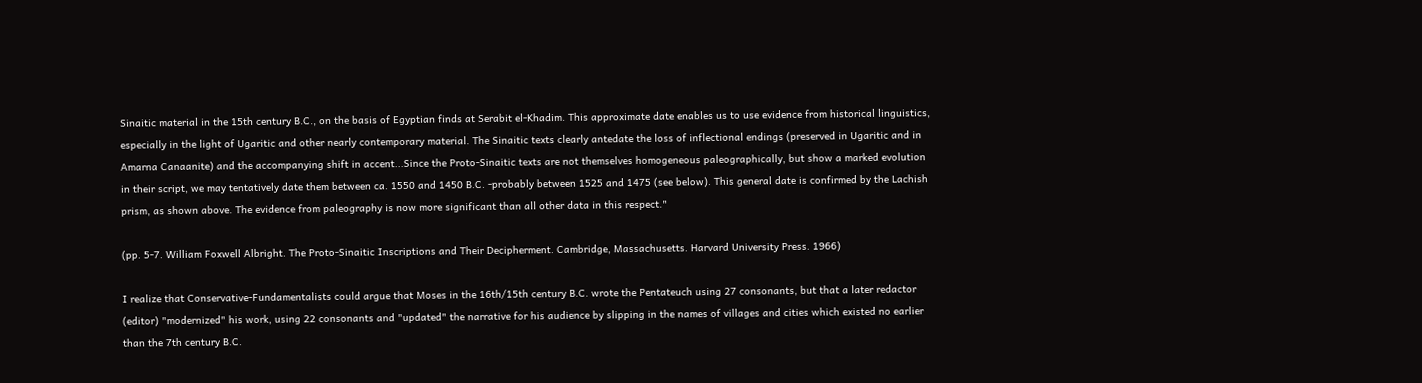Sinaitic material in the 15th century B.C., on the basis of Egyptian finds at Serabit el-Khadim. This approximate date enables us to use evidence from historical linguistics, especially in the light of Ugaritic and other nearly contemporary material. The Sinaitic texts clearly antedate the loss of inflectional endings (preserved in Ugaritic and in Amarna Canaanite) and the accompanying shift in accent...Since the Proto-Sinaitic texts are not themselves homogeneous paleographically, but show a marked evolution in their script, we may tentatively date them between ca. 1550 and 1450 B.C. -probably between 1525 and 1475 (see below). This general date is confirmed by the Lachish prism, as shown above. The evidence from paleography is now more significant than all other data in this respect."

(pp. 5-7. William Foxwell Albright. The Proto-Sinaitic Inscriptions and Their Decipherment. Cambridge, Massachusetts. Harvard University Press. 1966)

I realize that Conservative-Fundamentalists could argue that Moses in the 16th/15th century B.C. wrote the Pentateuch using 27 consonants, but that a later redactor (editor) "modernized" his work, using 22 consonants and "updated" the narrative for his audience by slipping in the names of villages and cities which existed no earlier than the 7th century B.C.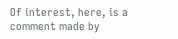Of interest, here, is a comment made by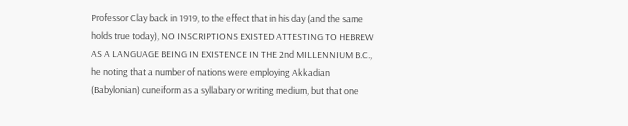Professor Clay back in 1919, to the effect that in his day (and the same holds true today), NO INSCRIPTIONS EXISTED ATTESTING TO HEBREW AS A LANGUAGE BEING IN EXISTENCE IN THE 2nd MILLENNIUM B.C., he noting that a number of nations were employing Akkadian (Babylonian) cuneiform as a syllabary or writing medium, but that one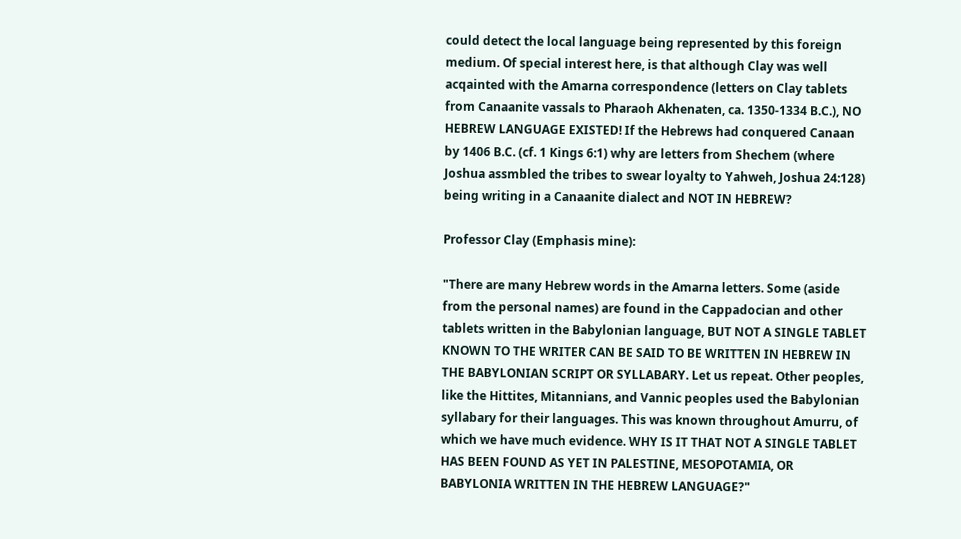could detect the local language being represented by this foreign medium. Of special interest here, is that although Clay was well acqainted with the Amarna correspondence (letters on Clay tablets from Canaanite vassals to Pharaoh Akhenaten, ca. 1350-1334 B.C.), NO HEBREW LANGUAGE EXISTED! If the Hebrews had conquered Canaan by 1406 B.C. (cf. 1 Kings 6:1) why are letters from Shechem (where Joshua assmbled the tribes to swear loyalty to Yahweh, Joshua 24:128) being writing in a Canaanite dialect and NOT IN HEBREW?

Professor Clay (Emphasis mine):

"There are many Hebrew words in the Amarna letters. Some (aside from the personal names) are found in the Cappadocian and other tablets written in the Babylonian language, BUT NOT A SINGLE TABLET KNOWN TO THE WRITER CAN BE SAID TO BE WRITTEN IN HEBREW IN THE BABYLONIAN SCRIPT OR SYLLABARY. Let us repeat. Other peoples, like the Hittites, Mitannians, and Vannic peoples used the Babylonian syllabary for their languages. This was known throughout Amurru, of which we have much evidence. WHY IS IT THAT NOT A SINGLE TABLET HAS BEEN FOUND AS YET IN PALESTINE, MESOPOTAMIA, OR BABYLONIA WRITTEN IN THE HEBREW LANGUAGE?"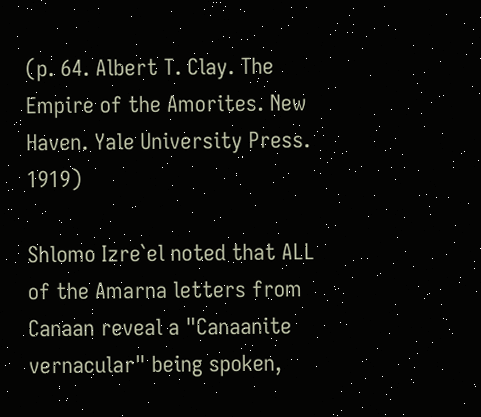(p. 64. Albert T. Clay. The Empire of the Amorites. New Haven. Yale University Press. 1919)

Shlomo Izre`el noted that ALL of the Amarna letters from Canaan reveal a "Canaanite vernacular" being spoken,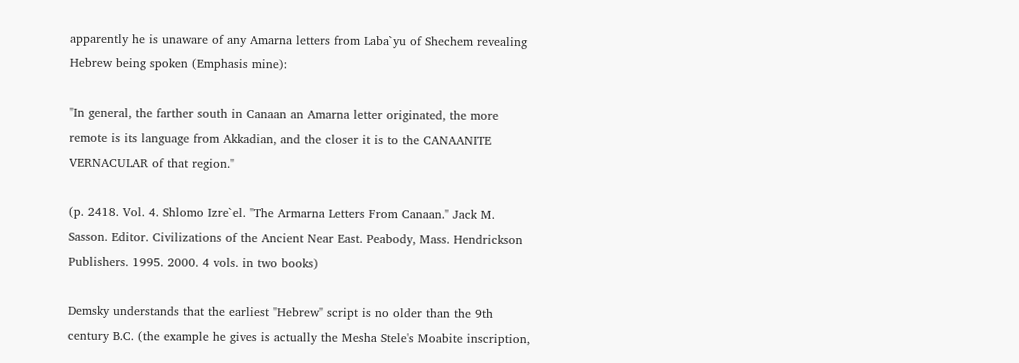apparently he is unaware of any Amarna letters from Laba`yu of Shechem revealing Hebrew being spoken (Emphasis mine):

"In general, the farther south in Canaan an Amarna letter originated, the more remote is its language from Akkadian, and the closer it is to the CANAANITE VERNACULAR of that region."

(p. 2418. Vol. 4. Shlomo Izre`el. "The Armarna Letters From Canaan." Jack M. Sasson. Editor. Civilizations of the Ancient Near East. Peabody, Mass. Hendrickson Publishers. 1995. 2000. 4 vols. in two books)

Demsky understands that the earliest "Hebrew" script is no older than the 9th century B.C. (the example he gives is actually the Mesha Stele's Moabite inscription,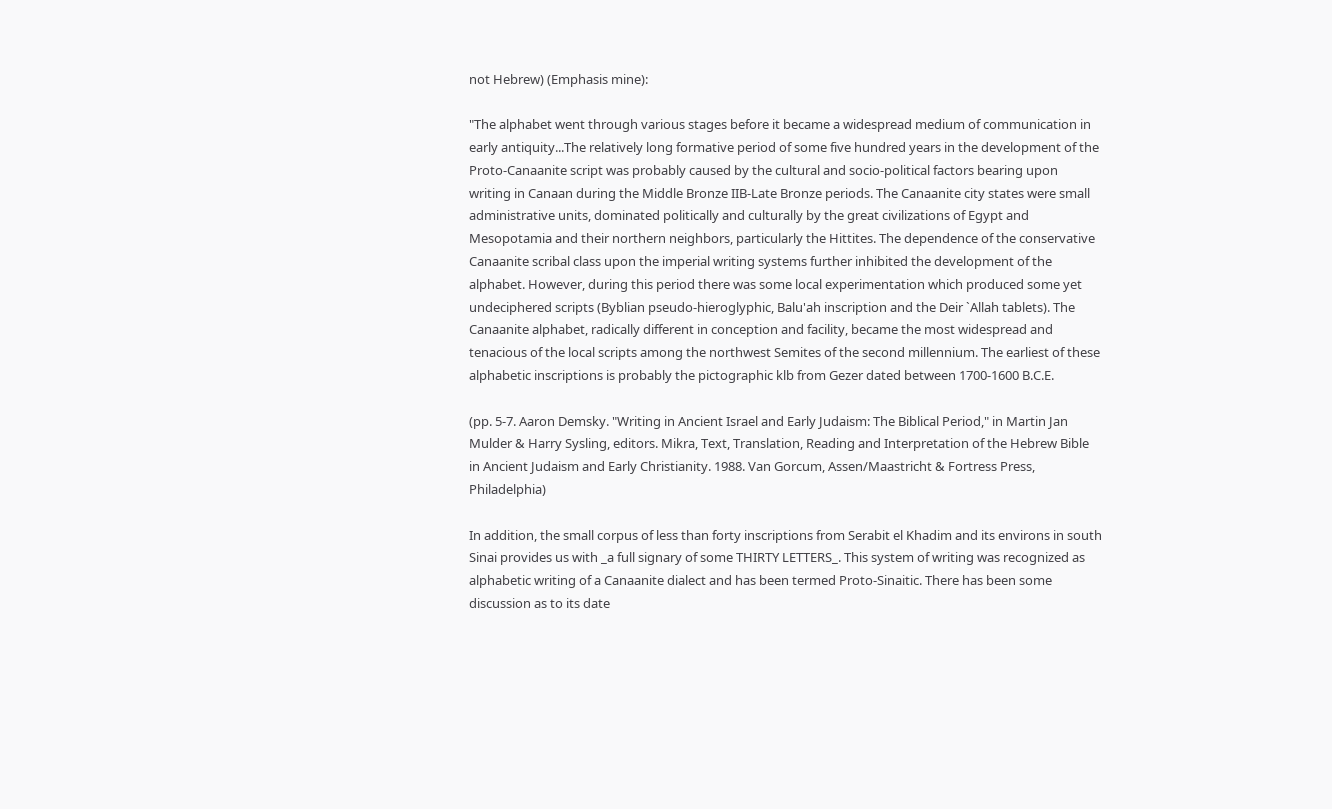not Hebrew) (Emphasis mine):

"The alphabet went through various stages before it became a widespread medium of communication in early antiquity...The relatively long formative period of some five hundred years in the development of the Proto-Canaanite script was probably caused by the cultural and socio-political factors bearing upon writing in Canaan during the Middle Bronze IIB-Late Bronze periods. The Canaanite city states were small administrative units, dominated politically and culturally by the great civilizations of Egypt and Mesopotamia and their northern neighbors, particularly the Hittites. The dependence of the conservative Canaanite scribal class upon the imperial writing systems further inhibited the development of the alphabet. However, during this period there was some local experimentation which produced some yet undeciphered scripts (Byblian pseudo-hieroglyphic, Balu'ah inscription and the Deir `Allah tablets). The Canaanite alphabet, radically different in conception and facility, became the most widespread and tenacious of the local scripts among the northwest Semites of the second millennium. The earliest of these alphabetic inscriptions is probably the pictographic klb from Gezer dated between 1700-1600 B.C.E.

(pp. 5-7. Aaron Demsky. "Writing in Ancient Israel and Early Judaism: The Biblical Period," in Martin Jan Mulder & Harry Sysling, editors. Mikra, Text, Translation, Reading and Interpretation of the Hebrew Bible in Ancient Judaism and Early Christianity. 1988. Van Gorcum, Assen/Maastricht & Fortress Press, Philadelphia)

In addition, the small corpus of less than forty inscriptions from Serabit el Khadim and its environs in south Sinai provides us with _a full signary of some THIRTY LETTERS_. This system of writing was recognized as alphabetic writing of a Canaanite dialect and has been termed Proto-Sinaitic. There has been some discussion as to its date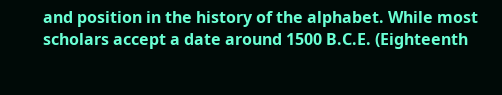and position in the history of the alphabet. While most scholars accept a date around 1500 B.C.E. (Eighteenth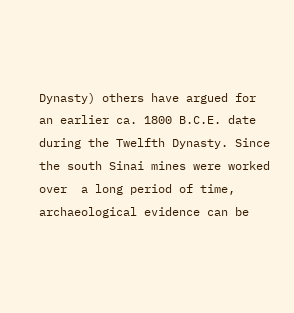Dynasty) others have argued for an earlier ca. 1800 B.C.E. date during the Twelfth Dynasty. Since the south Sinai mines were worked over  a long period of time, archaeological evidence can be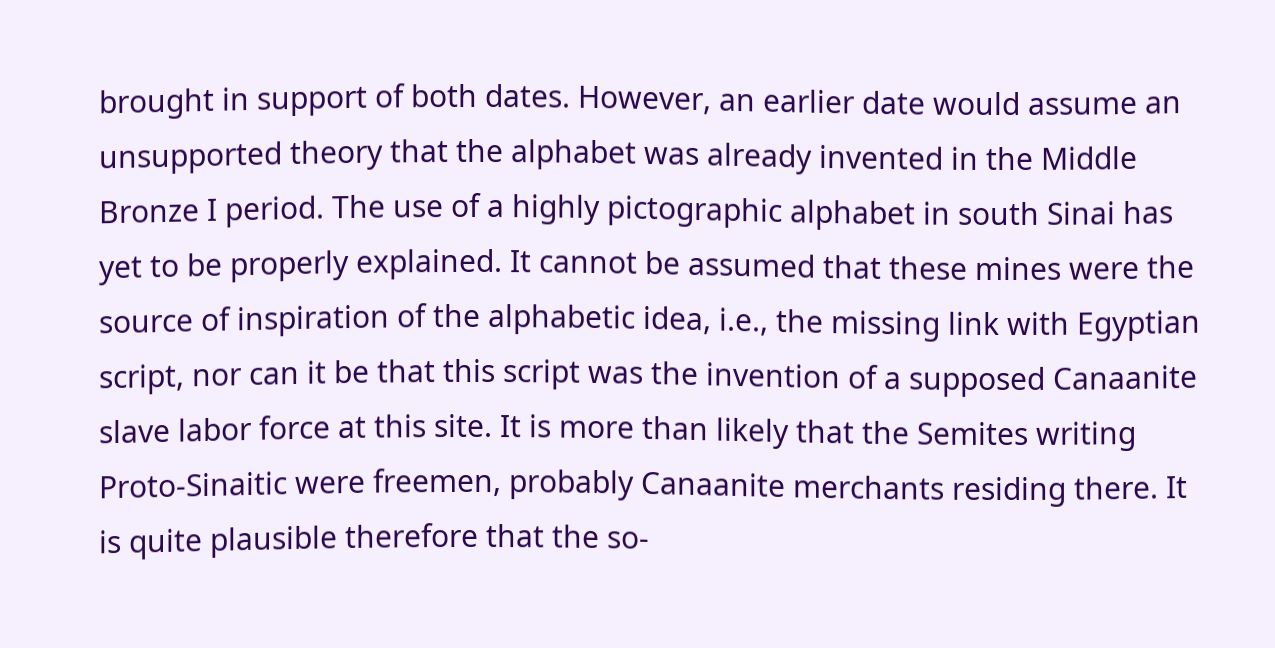brought in support of both dates. However, an earlier date would assume an unsupported theory that the alphabet was already invented in the Middle Bronze I period. The use of a highly pictographic alphabet in south Sinai has yet to be properly explained. It cannot be assumed that these mines were the source of inspiration of the alphabetic idea, i.e., the missing link with Egyptian script, nor can it be that this script was the invention of a supposed Canaanite slave labor force at this site. It is more than likely that the Semites writing Proto-Sinaitic were freemen, probably Canaanite merchants residing there. It is quite plausible therefore that the so-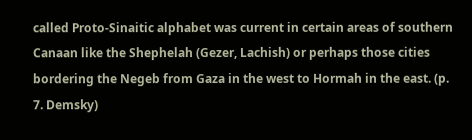called Proto-Sinaitic alphabet was current in certain areas of southern Canaan like the Shephelah (Gezer, Lachish) or perhaps those cities bordering the Negeb from Gaza in the west to Hormah in the east. (p. 7. Demsky)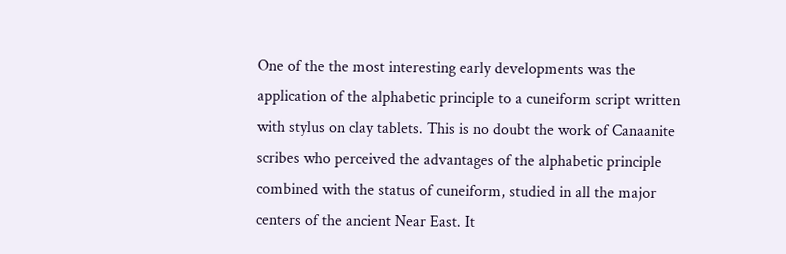One of the the most interesting early developments was the application of the alphabetic principle to a cuneiform script written with stylus on clay tablets. This is no doubt the work of Canaanite scribes who perceived the advantages of the alphabetic principle combined with the status of cuneiform, studied in all the major centers of the ancient Near East. It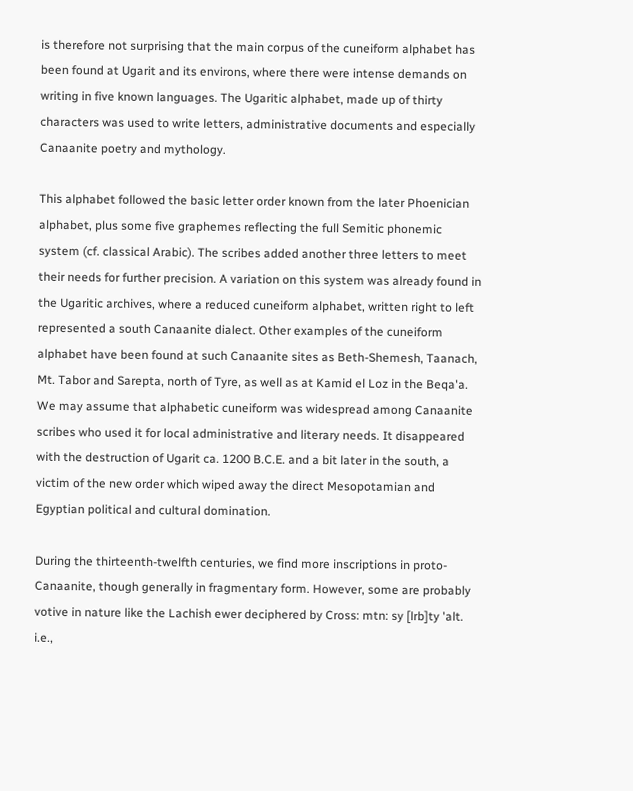is therefore not surprising that the main corpus of the cuneiform alphabet has been found at Ugarit and its environs, where there were intense demands on writing in five known languages. The Ugaritic alphabet, made up of thirty characters was used to write letters, administrative documents and especially Canaanite poetry and mythology.

This alphabet followed the basic letter order known from the later Phoenician alphabet, plus some five graphemes reflecting the full Semitic phonemic system (cf. classical Arabic). The scribes added another three letters to meet their needs for further precision. A variation on this system was already found in the Ugaritic archives, where a reduced cuneiform alphabet, written right to left represented a south Canaanite dialect. Other examples of the cuneiform alphabet have been found at such Canaanite sites as Beth-Shemesh, Taanach, Mt. Tabor and Sarepta, north of Tyre, as well as at Kamid el Loz in the Beqa'a. We may assume that alphabetic cuneiform was widespread among Canaanite scribes who used it for local administrative and literary needs. It disappeared with the destruction of Ugarit ca. 1200 B.C.E. and a bit later in the south, a victim of the new order which wiped away the direct Mesopotamian and Egyptian political and cultural domination.

During the thirteenth-twelfth centuries, we find more inscriptions in proto-Canaanite, though generally in fragmentary form. However, some are probably votive in nature like the Lachish ewer deciphered by Cross: mtn: sy [lrb]ty 'alt. i.e.,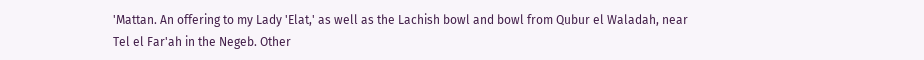'Mattan. An offering to my Lady 'Elat,' as well as the Lachish bowl and bowl from Qubur el Waladah, near Tel el Far'ah in the Negeb. Other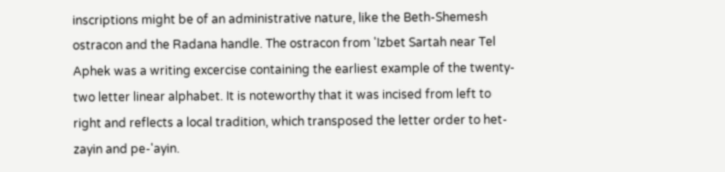inscriptions might be of an administrative nature, like the Beth-Shemesh ostracon and the Radana handle. The ostracon from 'Izbet Sartah near Tel Aphek was a writing excercise containing the earliest example of the twenty-two letter linear alphabet. It is noteworthy that it was incised from left to right and reflects a local tradition, which transposed the letter order to het-zayin and pe-'ayin.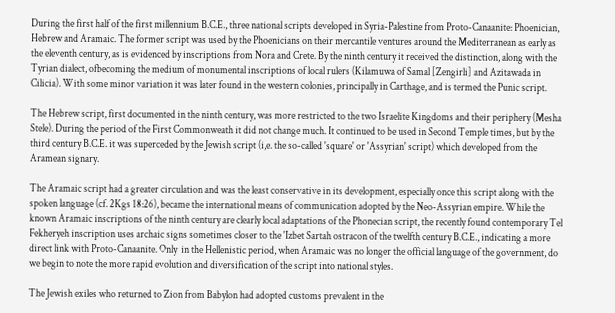During the first half of the first millennium B.C.E., three national scripts developed in Syria-Palestine from Proto-Canaanite: Phoenician, Hebrew and Aramaic. The former script was used by the Phoenicians on their mercantile ventures around the Mediterranean as early as the eleventh century, as is evidenced by inscriptions from Nora and Crete. By the ninth century it received the distinction, along with the Tyrian dialect, ofbecoming the medium of monumental inscriptions of local rulers (Kilamuwa of Samal [Zengirli] and Azitawada in Cilicia). With some minor variation it was later found in the western colonies, principally in Carthage, and is termed the Punic script.

The Hebrew script, first documented in the ninth century, was more restricted to the two Israelite Kingdoms and their periphery (Mesha Stele). During the period of the First Commonweath it did not change much. It continued to be used in Second Temple times, but by the third century B.C.E. it was superceded by the Jewish script (i,e. the so-called 'square' or 'Assyrian' script) which developed from the Aramean signary.

The Aramaic script had a greater circulation and was the least conservative in its development, especially once this script along with the spoken language (cf. 2Kgs 18:26), became the international means of communication adopted by the Neo-Assyrian empire. While the known Aramaic inscriptions of the ninth century are clearly local adaptations of the Phonecian script, the recently found contemporary Tel Fekheryeh inscription uses archaic signs sometimes closer to the 'Izbet Sartah ostracon of the twelfth century B.C.E., indicating a more direct link with Proto-Canaanite. Only  in the Hellenistic period, when Aramaic was no longer the official language of the government, do we begin to note the more rapid evolution and diversification of the script into national styles.

The Jewish exiles who returned to Zion from Babylon had adopted customs prevalent in the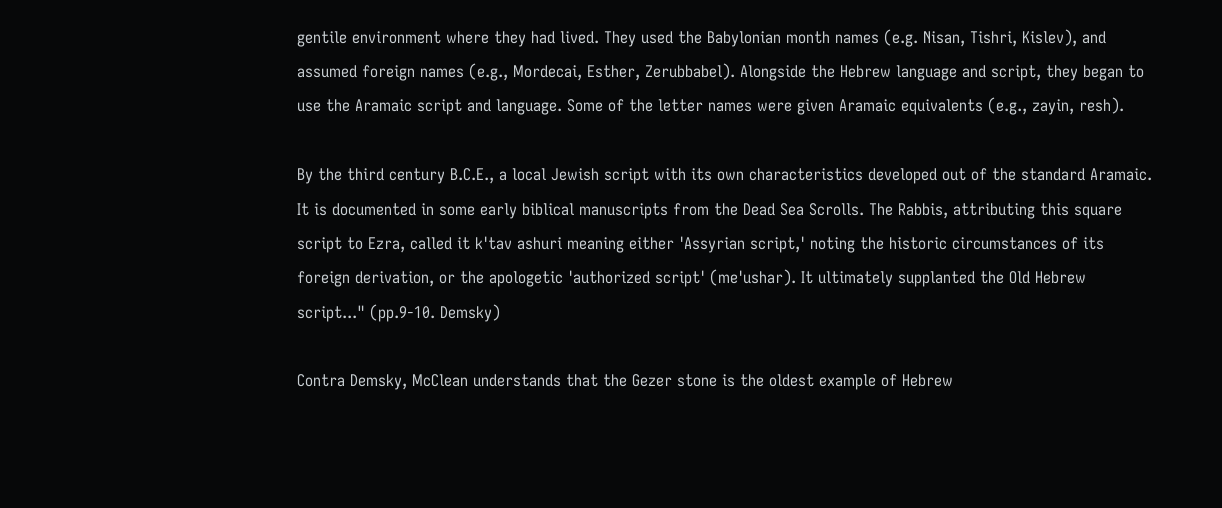gentile environment where they had lived. They used the Babylonian month names (e.g. Nisan, Tishri, Kislev), and assumed foreign names (e.g., Mordecai, Esther, Zerubbabel). Alongside the Hebrew language and script, they began to use the Aramaic script and language. Some of the letter names were given Aramaic equivalents (e.g., zayin, resh).

By the third century B.C.E., a local Jewish script with its own characteristics developed out of the standard Aramaic. It is documented in some early biblical manuscripts from the Dead Sea Scrolls. The Rabbis, attributing this square script to Ezra, called it k'tav ashuri meaning either 'Assyrian script,' noting the historic circumstances of its foreign derivation, or the apologetic 'authorized script' (me'ushar). It ultimately supplanted the Old Hebrew script..." (pp.9-10. Demsky)

Contra Demsky, McClean understands that the Gezer stone is the oldest example of Hebrew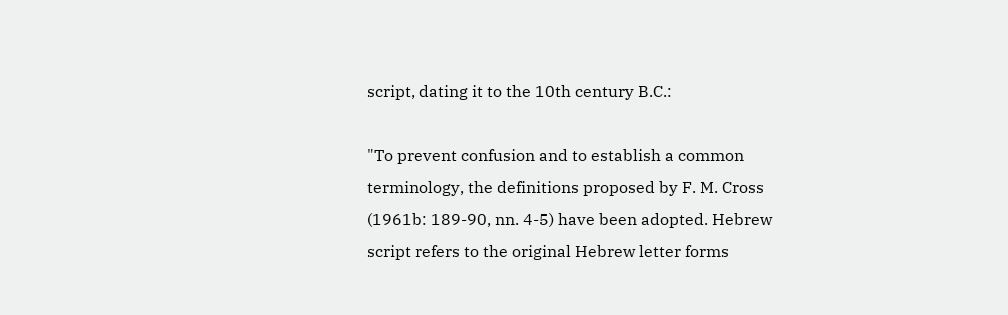script, dating it to the 10th century B.C.:

"To prevent confusion and to establish a common terminology, the definitions proposed by F. M. Cross (1961b: 189-90, nn. 4-5) have been adopted. Hebrew script refers to the original Hebrew letter forms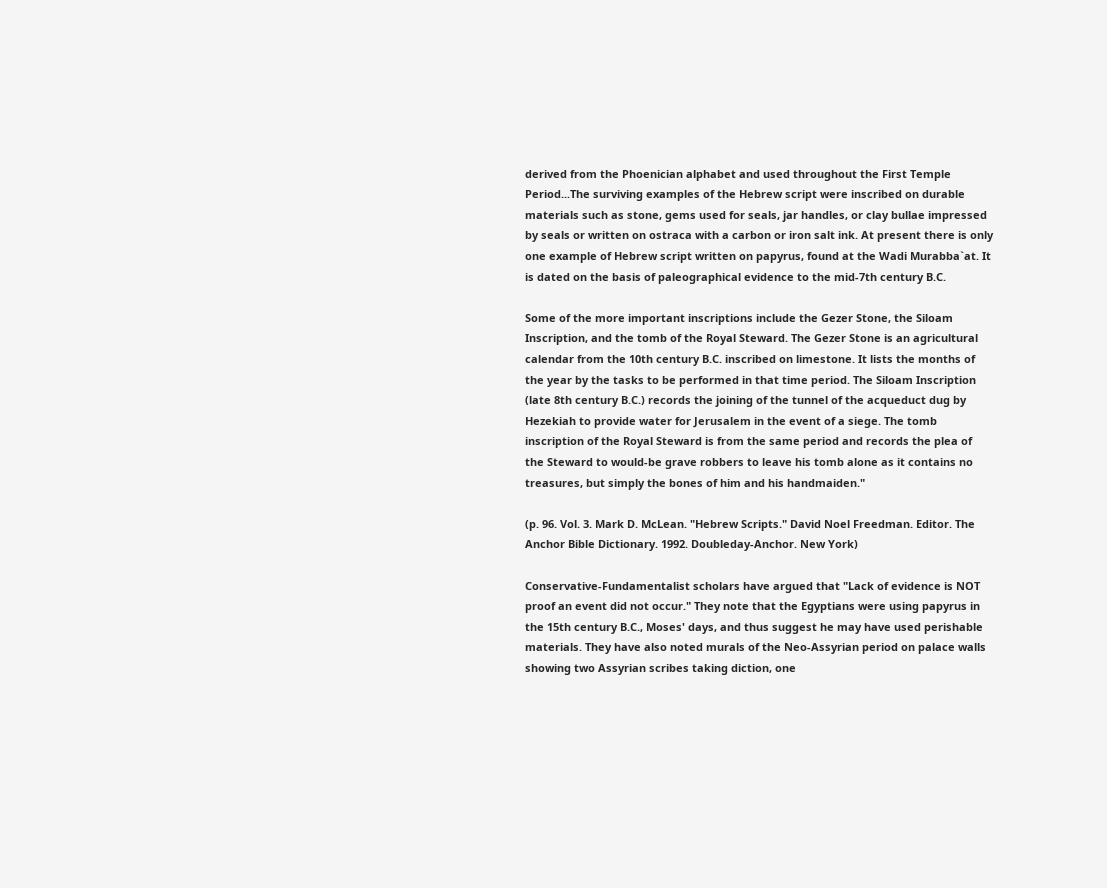derived from the Phoenician alphabet and used throughout the First Temple Period...The surviving examples of the Hebrew script were inscribed on durable materials such as stone, gems used for seals, jar handles, or clay bullae impressed by seals or written on ostraca with a carbon or iron salt ink. At present there is only one example of Hebrew script written on papyrus, found at the Wadi Murabba`at. It is dated on the basis of paleographical evidence to the mid-7th century B.C.

Some of the more important inscriptions include the Gezer Stone, the Siloam Inscription, and the tomb of the Royal Steward. The Gezer Stone is an agricultural calendar from the 10th century B.C. inscribed on limestone. It lists the months of the year by the tasks to be performed in that time period. The Siloam Inscription (late 8th century B.C.) records the joining of the tunnel of the acqueduct dug by Hezekiah to provide water for Jerusalem in the event of a siege. The tomb inscription of the Royal Steward is from the same period and records the plea of the Steward to would-be grave robbers to leave his tomb alone as it contains no treasures, but simply the bones of him and his handmaiden."

(p. 96. Vol. 3. Mark D. McLean. "Hebrew Scripts." David Noel Freedman. Editor. The Anchor Bible Dictionary. 1992. Doubleday-Anchor. New York)

Conservative-Fundamentalist scholars have argued that "Lack of evidence is NOT proof an event did not occur." They note that the Egyptians were using papyrus in the 15th century B.C., Moses' days, and thus suggest he may have used perishable materials. They have also noted murals of the Neo-Assyrian period on palace walls showing two Assyrian scribes taking diction, one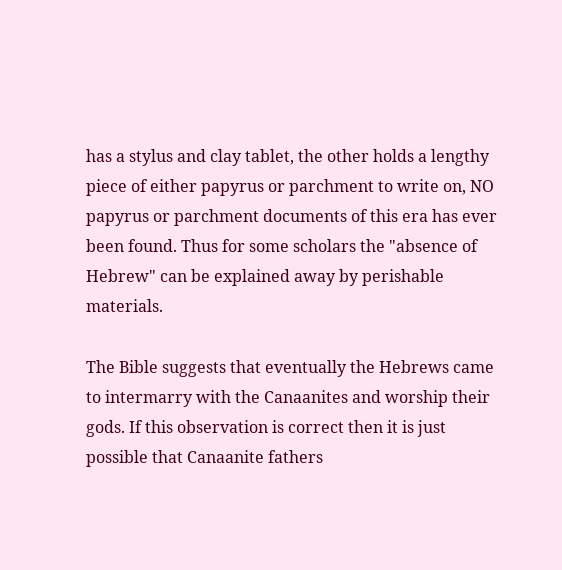has a stylus and clay tablet, the other holds a lengthy piece of either papyrus or parchment to write on, NO papyrus or parchment documents of this era has ever been found. Thus for some scholars the "absence of Hebrew" can be explained away by perishable materials.

The Bible suggests that eventually the Hebrews came to intermarry with the Canaanites and worship their gods. If this observation is correct then it is just possible that Canaanite fathers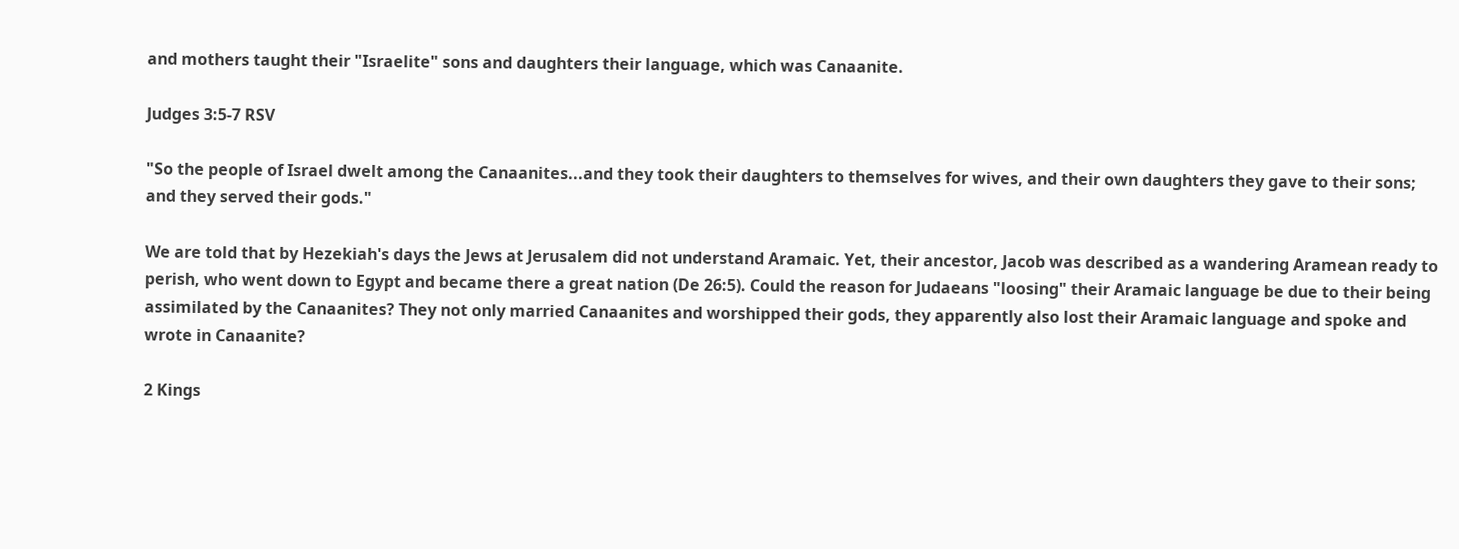and mothers taught their "Israelite" sons and daughters their language, which was Canaanite.

Judges 3:5-7 RSV

"So the people of Israel dwelt among the Canaanites...and they took their daughters to themselves for wives, and their own daughters they gave to their sons; and they served their gods."

We are told that by Hezekiah's days the Jews at Jerusalem did not understand Aramaic. Yet, their ancestor, Jacob was described as a wandering Aramean ready to perish, who went down to Egypt and became there a great nation (De 26:5). Could the reason for Judaeans "loosing" their Aramaic language be due to their being assimilated by the Canaanites? They not only married Canaanites and worshipped their gods, they apparently also lost their Aramaic language and spoke and wrote in Canaanite?

2 Kings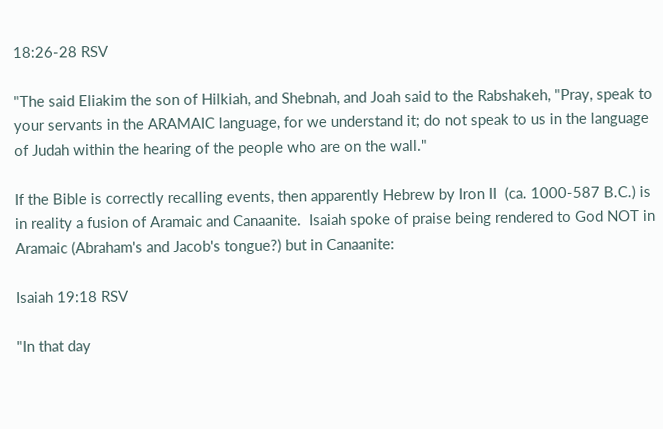18:26-28 RSV

"The said Eliakim the son of Hilkiah, and Shebnah, and Joah said to the Rabshakeh, "Pray, speak to your servants in the ARAMAIC language, for we understand it; do not speak to us in the language of Judah within the hearing of the people who are on the wall."

If the Bible is correctly recalling events, then apparently Hebrew by Iron II  (ca. 1000-587 B.C.) is in reality a fusion of Aramaic and Canaanite.  Isaiah spoke of praise being rendered to God NOT in Aramaic (Abraham's and Jacob's tongue?) but in Canaanite:

Isaiah 19:18 RSV

"In that day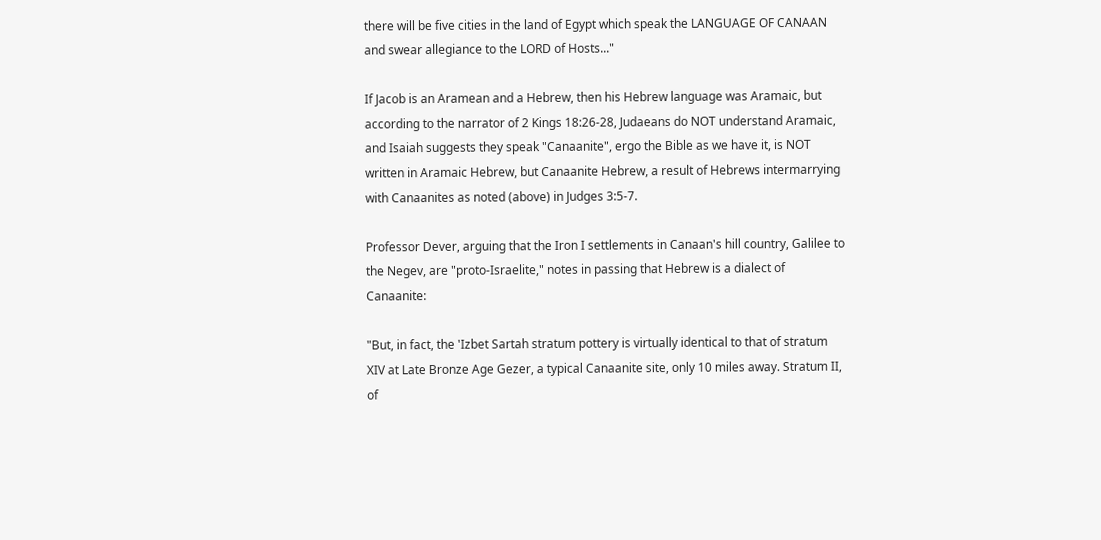there will be five cities in the land of Egypt which speak the LANGUAGE OF CANAAN and swear allegiance to the LORD of Hosts..."

If Jacob is an Aramean and a Hebrew, then his Hebrew language was Aramaic, but according to the narrator of 2 Kings 18:26-28, Judaeans do NOT understand Aramaic, and Isaiah suggests they speak "Canaanite", ergo the Bible as we have it, is NOT written in Aramaic Hebrew, but Canaanite Hebrew, a result of Hebrews intermarrying with Canaanites as noted (above) in Judges 3:5-7.

Professor Dever, arguing that the Iron I settlements in Canaan's hill country, Galilee to the Negev, are "proto-Israelite," notes in passing that Hebrew is a dialect of Canaanite:

"But, in fact, the 'Izbet Sartah stratum pottery is virtually identical to that of stratum XIV at Late Bronze Age Gezer, a typical Canaanite site, only 10 miles away. Stratum II, of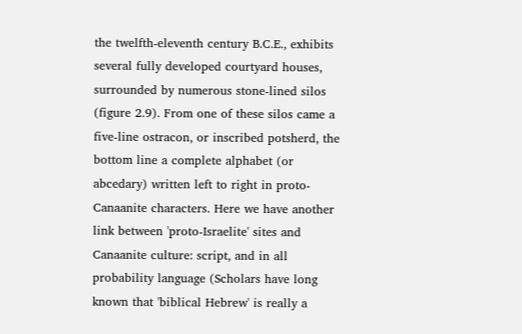the twelfth-eleventh century B.C.E., exhibits several fully developed courtyard houses, surrounded by numerous stone-lined silos (figure 2.9). From one of these silos came a five-line ostracon, or inscribed potsherd, the bottom line a complete alphabet (or abcedary) written left to right in proto-Canaanite characters. Here we have another link between 'proto-Israelite' sites and Canaanite culture: script, and in all probability language (Scholars have long known that 'biblical Hebrew' is really a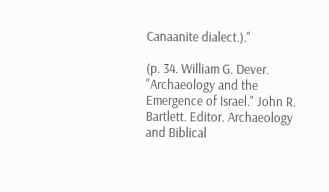Canaanite dialect.)."

(p. 34. William G. Dever. "Archaeology and the Emergence of Israel." John R. Bartlett. Editor. Archaeology and Biblical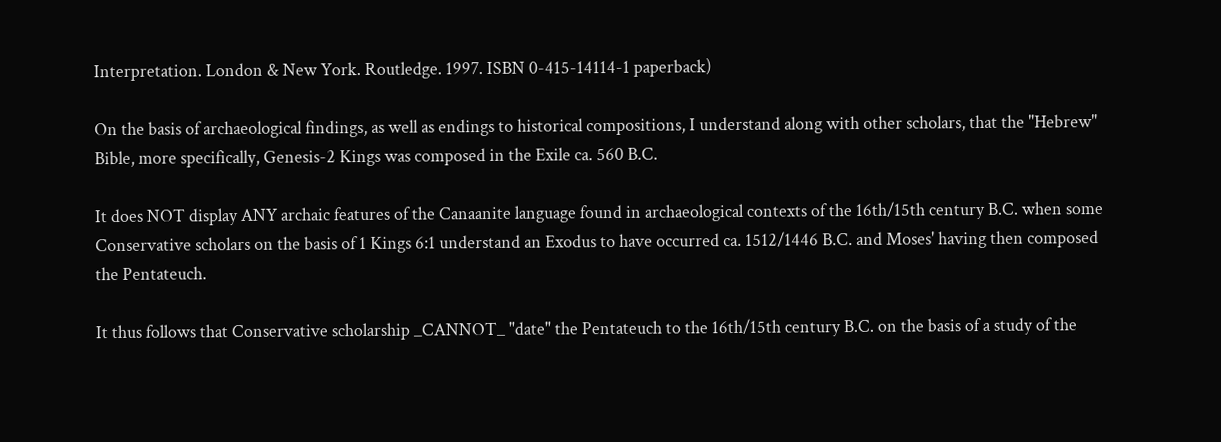Interpretation. London & New York. Routledge. 1997. ISBN 0-415-14114-1 paperback)

On the basis of archaeological findings, as well as endings to historical compositions, I understand along with other scholars, that the "Hebrew" Bible, more specifically, Genesis-2 Kings was composed in the Exile ca. 560 B.C.

It does NOT display ANY archaic features of the Canaanite language found in archaeological contexts of the 16th/15th century B.C. when some Conservative scholars on the basis of 1 Kings 6:1 understand an Exodus to have occurred ca. 1512/1446 B.C. and Moses' having then composed the Pentateuch.

It thus follows that Conservative scholarship _CANNOT_ "date" the Pentateuch to the 16th/15th century B.C. on the basis of a study of the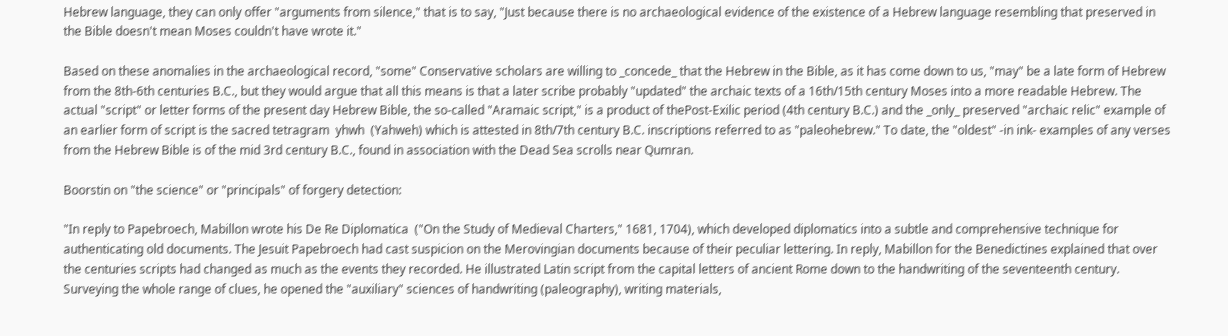Hebrew language, they can only offer "arguments from silence," that is to say, "Just because there is no archaeological evidence of the existence of a Hebrew language resembling that preserved in the Bible doesn't mean Moses couldn't have wrote it."

Based on these anomalies in the archaeological record, "some" Conservative scholars are willing to _concede_ that the Hebrew in the Bible, as it has come down to us, "may" be a late form of Hebrew from the 8th-6th centuries B.C., but they would argue that all this means is that a later scribe probably "updated" the archaic texts of a 16th/15th century Moses into a more readable Hebrew. The actual "script" or letter forms of the present day Hebrew Bible, the so-called "Aramaic script," is a product of thePost-Exilic period (4th century B.C.) and the _only_ preserved "archaic relic" example of an earlier form of script is the sacred tetragram  yhwh  (Yahweh) which is attested in 8th/7th century B.C. inscriptions referred to as "paleohebrew." To date, the "oldest" -in ink- examples of any verses from the Hebrew Bible is of the mid 3rd century B.C., found in association with the Dead Sea scrolls near Qumran.

Boorstin on "the science" or "principals" of forgery detection:

"In reply to Papebroech, Mabillon wrote his De Re Diplomatica  ("On the Study of Medieval Charters," 1681, 1704), which developed diplomatics into a subtle and comprehensive technique for authenticating old documents. The Jesuit Papebroech had cast suspicion on the Merovingian documents because of their peculiar lettering. In reply, Mabillon for the Benedictines explained that over the centuries scripts had changed as much as the events they recorded. He illustrated Latin script from the capital letters of ancient Rome down to the handwriting of the seventeenth century. Surveying the whole range of clues, he opened the "auxiliary" sciences of handwriting (paleography), writing materials,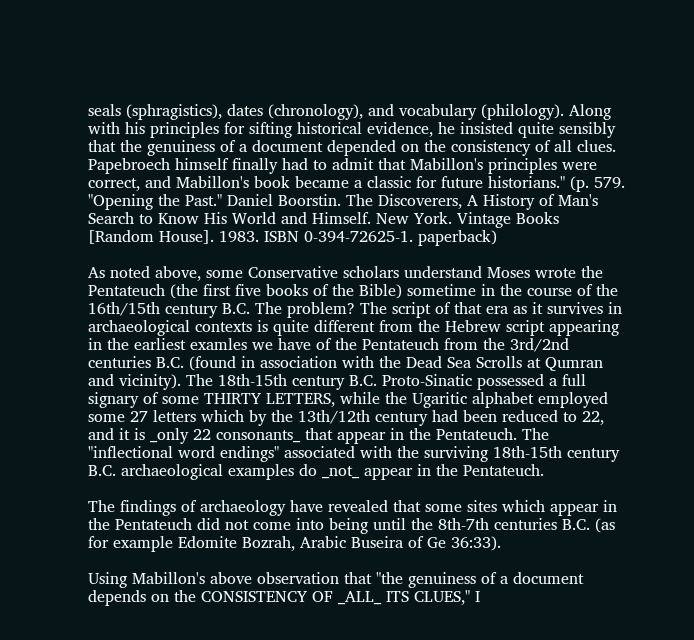seals (sphragistics), dates (chronology), and vocabulary (philology). Along with his principles for sifting historical evidence, he insisted quite sensibly that the genuiness of a document depended on the consistency of all clues. Papebroech himself finally had to admit that Mabillon's principles were correct, and Mabillon's book became a classic for future historians." (p. 579. "Opening the Past." Daniel Boorstin. The Discoverers, A History of Man's Search to Know His World and Himself. New York. Vintage Books [Random House]. 1983. ISBN 0-394-72625-1. paperback)

As noted above, some Conservative scholars understand Moses wrote the Pentateuch (the first five books of the Bible) sometime in the course of the 16th/15th century B.C. The problem? The script of that era as it survives in archaeological contexts is quite different from the Hebrew script appearing in the earliest examles we have of the Pentateuch from the 3rd/2nd centuries B.C. (found in association with the Dead Sea Scrolls at Qumran and vicinity). The 18th-15th century B.C. Proto-Sinatic possessed a full signary of some THIRTY LETTERS, while the Ugaritic alphabet employed some 27 letters which by the 13th/12th century had been reduced to 22, and it is _only 22 consonants_ that appear in the Pentateuch. The "inflectional word endings" associated with the surviving 18th-15th century B.C. archaeological examples do _not_ appear in the Pentateuch.

The findings of archaeology have revealed that some sites which appear in the Pentateuch did not come into being until the 8th-7th centuries B.C. (as for example Edomite Bozrah, Arabic Buseira of Ge 36:33).

Using Mabillon's above observation that "the genuiness of a document depends on the CONSISTENCY OF _ALL_ ITS CLUES," I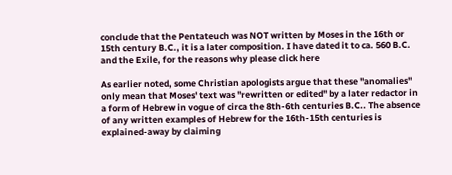conclude that the Pentateuch was NOT written by Moses in the 16th or 15th century B.C., it is a later composition. I have dated it to ca. 560 B.C. and the Exile, for the reasons why please click here

As earlier noted, some Christian apologists argue that these "anomalies" only mean that Moses' text was "rewritten or edited" by a later redactor in a form of Hebrew in vogue of circa the 8th-6th centuries B.C.. The absence of any written examples of Hebrew for the 16th-15th centuries is explained-away by claiming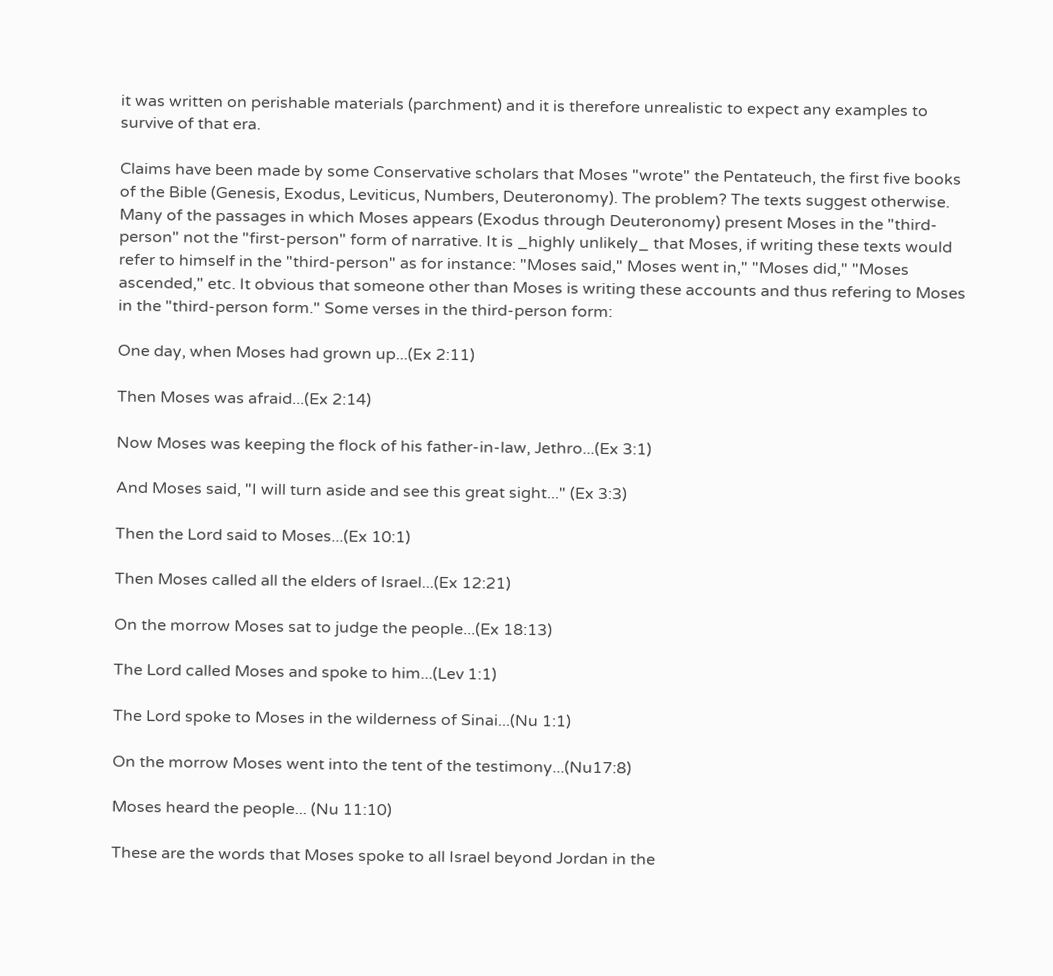it was written on perishable materials (parchment) and it is therefore unrealistic to expect any examples to survive of that era.

Claims have been made by some Conservative scholars that Moses "wrote" the Pentateuch, the first five books of the Bible (Genesis, Exodus, Leviticus, Numbers, Deuteronomy). The problem? The texts suggest otherwise. Many of the passages in which Moses appears (Exodus through Deuteronomy) present Moses in the "third-person" not the "first-person" form of narrative. It is _highly unlikely_ that Moses, if writing these texts would refer to himself in the "third-person" as for instance: "Moses said," Moses went in," "Moses did," "Moses ascended," etc. It obvious that someone other than Moses is writing these accounts and thus refering to Moses in the "third-person form." Some verses in the third-person form:

One day, when Moses had grown up...(Ex 2:11)

Then Moses was afraid...(Ex 2:14)

Now Moses was keeping the flock of his father-in-law, Jethro...(Ex 3:1)

And Moses said, "I will turn aside and see this great sight..." (Ex 3:3)

Then the Lord said to Moses...(Ex 10:1)

Then Moses called all the elders of Israel...(Ex 12:21)

On the morrow Moses sat to judge the people...(Ex 18:13)

The Lord called Moses and spoke to him...(Lev 1:1)

The Lord spoke to Moses in the wilderness of Sinai...(Nu 1:1)

On the morrow Moses went into the tent of the testimony...(Nu17:8)

Moses heard the people... (Nu 11:10)

These are the words that Moses spoke to all Israel beyond Jordan in the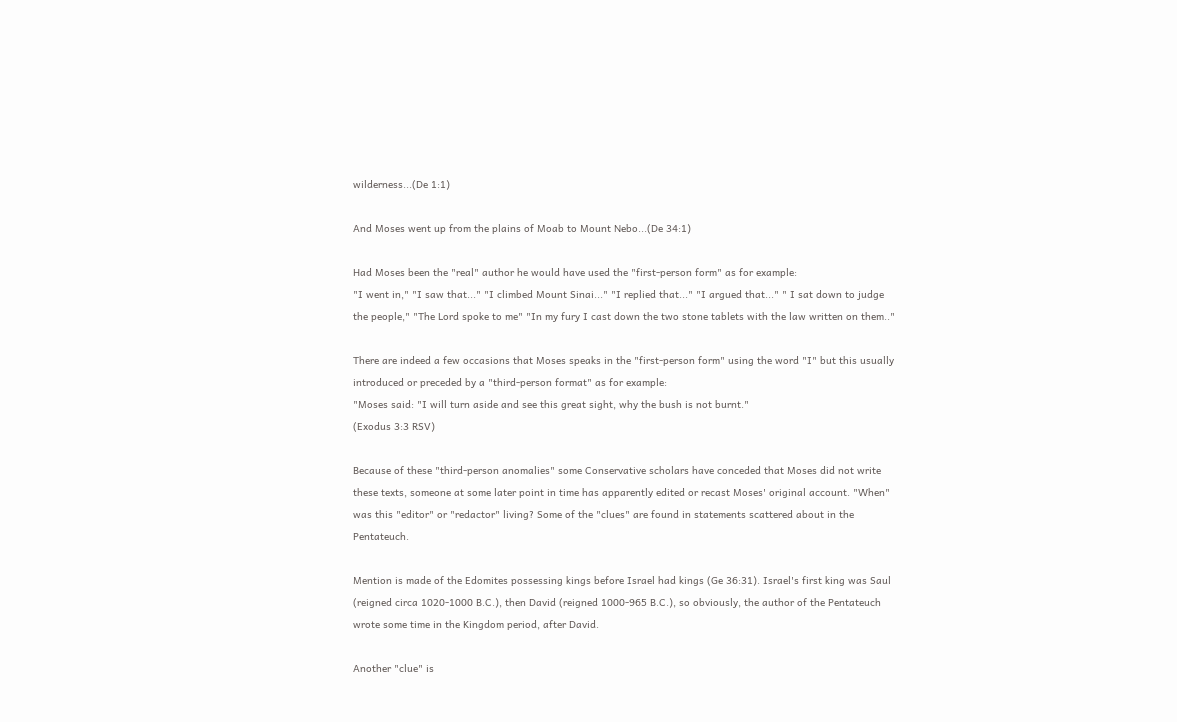wilderness...(De 1:1)

And Moses went up from the plains of Moab to Mount Nebo...(De 34:1)

Had Moses been the "real" author he would have used the "first-person form" as for example:
"I went in," "I saw that..." "I climbed Mount Sinai..." "I replied that..." "I argued that..." " I sat down to judge the people," "The Lord spoke to me" "In my fury I cast down the two stone tablets with the law written on them.."

There are indeed a few occasions that Moses speaks in the "first-person form" using the word "I" but this usually introduced or preceded by a "third-person format" as for example:
"Moses said: "I will turn aside and see this great sight, why the bush is not burnt."
(Exodus 3:3 RSV)

Because of these "third-person anomalies" some Conservative scholars have conceded that Moses did not write these texts, someone at some later point in time has apparently edited or recast Moses' original account. "When" was this "editor" or "redactor" living? Some of the "clues" are found in statements scattered about in the Pentateuch.

Mention is made of the Edomites possessing kings before Israel had kings (Ge 36:31). Israel's first king was Saul (reigned circa 1020-1000 B.C.), then David (reigned 1000-965 B.C.), so obviously, the author of the Pentateuch wrote some time in the Kingdom period, after David.

Another "clue" is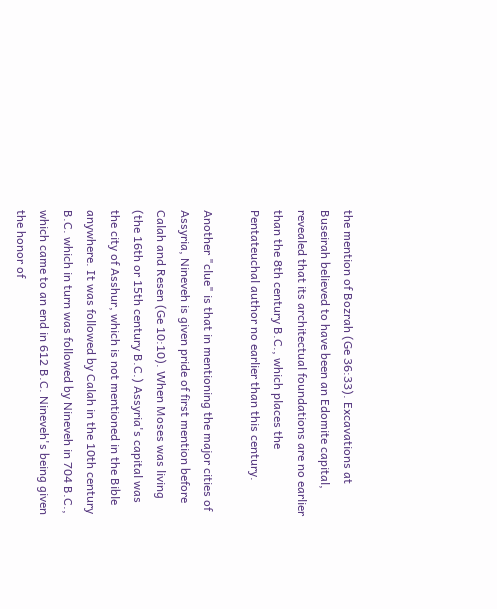the mention of Bozrah (Ge 36:33). Excavations at Buseirah believed to have been an Edomite capital, revealed that its architectual foundations are no earlier than the 8th century B.C., which places the Pentateuchal author no earlier than this century.

Another "clue" is that in mentioning the major cities of Assyria, Nineveh is given pride of first mention before Calah and Resen (Ge 10:10). When Moses was living (the 16th or 15th century B.C.) Assyria's capital was the city of Asshur, which is not mentioned in the Bible anywhere. It was followed by Calah in the 10th century B.C. which in turn was followed by Nineveh in 704 B.C., which came to an end in 612 B.C. Nineveh's being given the honor of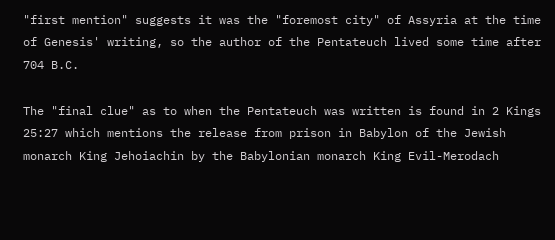"first mention" suggests it was the "foremost city" of Assyria at the time of Genesis' writing, so the author of the Pentateuch lived some time after 704 B.C.

The "final clue" as to when the Pentateuch was written is found in 2 Kings 25:27 which mentions the release from prison in Babylon of the Jewish monarch King Jehoiachin by the Babylonian monarch King Evil-Merodach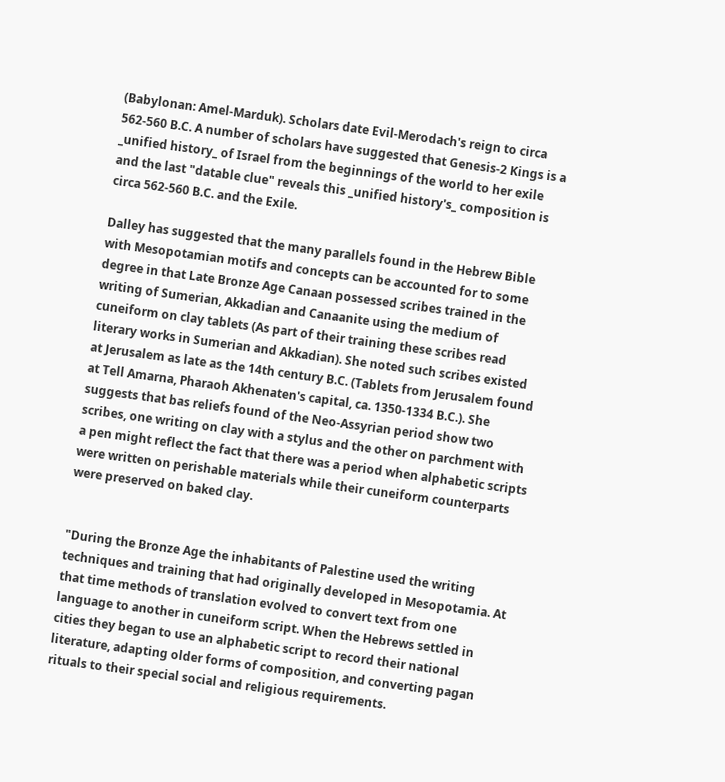(Babylonan: Amel-Marduk). Scholars date Evil-Merodach's reign to circa 562-560 B.C. A number of scholars have suggested that Genesis-2 Kings is a _unified history_ of Israel from the beginnings of the world to her exile and the last "datable clue" reveals this _unified history's_ composition is circa 562-560 B.C. and the Exile.

Dalley has suggested that the many parallels found in the Hebrew Bible with Mesopotamian motifs and concepts can be accounted for to some degree in that Late Bronze Age Canaan possessed scribes trained in the writing of Sumerian, Akkadian and Canaanite using the medium of cuneiform on clay tablets (As part of their training these scribes read literary works in Sumerian and Akkadian). She noted such scribes existed at Jerusalem as late as the 14th century B.C. (Tablets from Jerusalem found at Tell Amarna, Pharaoh Akhenaten's capital, ca. 1350-1334 B.C.). She suggests that bas reliefs found of the Neo-Assyrian period show two scribes, one writing on clay with a stylus and the other on parchment with a pen might reflect the fact that there was a period when alphabetic scripts were written on perishable materials while their cuneiform counterparts were preserved on baked clay.


"During the Bronze Age the inhabitants of Palestine used the writing techniques and training that had originally developed in Mesopotamia. At that time methods of translation evolved to convert text from one language to another in cuneiform script. When the Hebrews settled in cities they began to use an alphabetic script to record their national literature, adapting older forms of composition, and converting pagan rituals to their special social and religious requirements.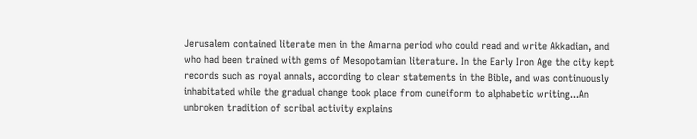Jerusalem contained literate men in the Amarna period who could read and write Akkadian, and who had been trained with gems of Mesopotamian literature. In the Early Iron Age the city kept records such as royal annals, according to clear statements in the Bible, and was continuously inhabitated while the gradual change took place from cuneiform to alphabetic writing...An unbroken tradition of scribal activity explains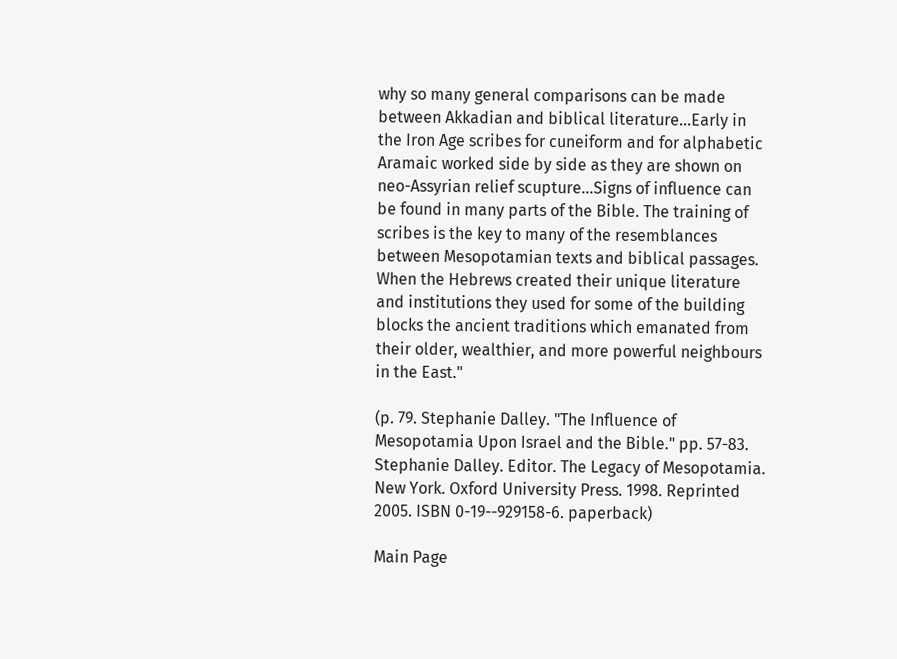why so many general comparisons can be made between Akkadian and biblical literature...Early in the Iron Age scribes for cuneiform and for alphabetic Aramaic worked side by side as they are shown on neo-Assyrian relief scupture...Signs of influence can be found in many parts of the Bible. The training of scribes is the key to many of the resemblances between Mesopotamian texts and biblical passages. When the Hebrews created their unique literature and institutions they used for some of the building blocks the ancient traditions which emanated from their older, wealthier, and more powerful neighbours in the East."

(p. 79. Stephanie Dalley. "The Influence of Mesopotamia Upon Israel and the Bible." pp. 57-83. Stephanie Dalley. Editor. The Legacy of Mesopotamia. New York. Oxford University Press. 1998. Reprinted 2005. ISBN 0-19--929158-6. paperback)

Main Page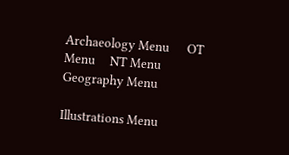Archaeology Menu      OT Menu     NT Menu    Geography Menu

Illustrations Menu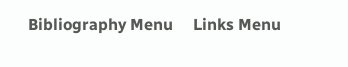Bibliography Menu     Links Menu